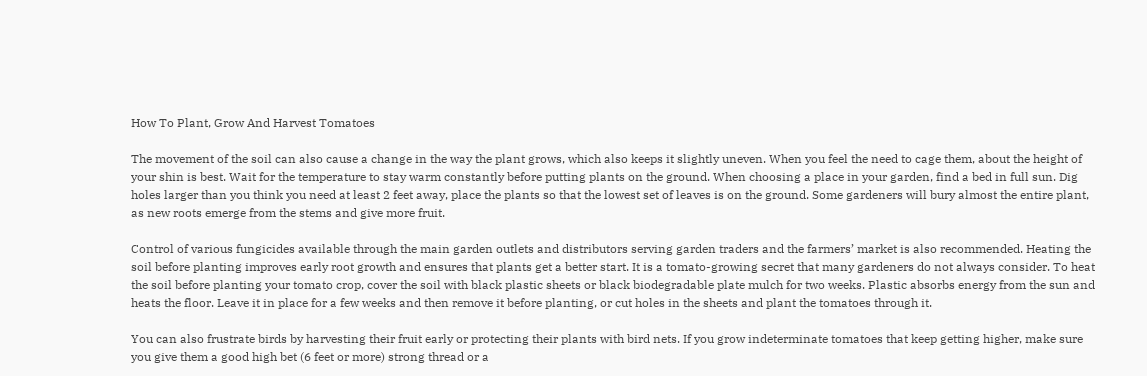How To Plant, Grow And Harvest Tomatoes

The movement of the soil can also cause a change in the way the plant grows, which also keeps it slightly uneven. When you feel the need to cage them, about the height of your shin is best. Wait for the temperature to stay warm constantly before putting plants on the ground. When choosing a place in your garden, find a bed in full sun. Dig holes larger than you think you need at least 2 feet away, place the plants so that the lowest set of leaves is on the ground. Some gardeners will bury almost the entire plant, as new roots emerge from the stems and give more fruit.

Control of various fungicides available through the main garden outlets and distributors serving garden traders and the farmers’ market is also recommended. Heating the soil before planting improves early root growth and ensures that plants get a better start. It is a tomato-growing secret that many gardeners do not always consider. To heat the soil before planting your tomato crop, cover the soil with black plastic sheets or black biodegradable plate mulch for two weeks. Plastic absorbs energy from the sun and heats the floor. Leave it in place for a few weeks and then remove it before planting, or cut holes in the sheets and plant the tomatoes through it.

You can also frustrate birds by harvesting their fruit early or protecting their plants with bird nets. If you grow indeterminate tomatoes that keep getting higher, make sure you give them a good high bet (6 feet or more) strong thread or a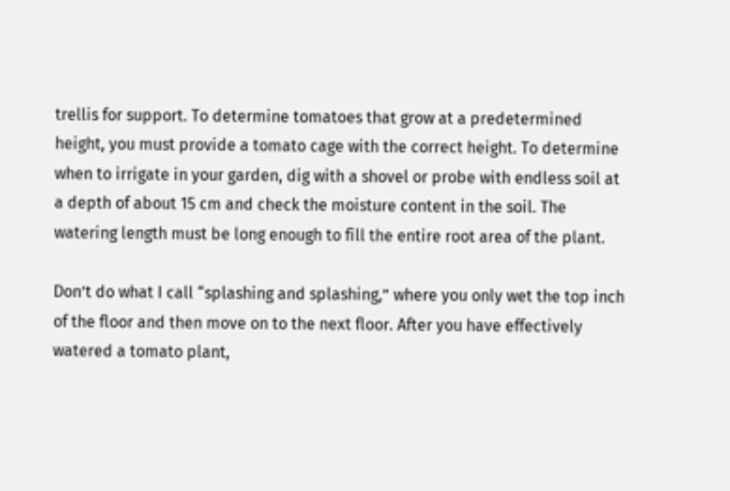trellis for support. To determine tomatoes that grow at a predetermined height, you must provide a tomato cage with the correct height. To determine when to irrigate in your garden, dig with a shovel or probe with endless soil at a depth of about 15 cm and check the moisture content in the soil. The watering length must be long enough to fill the entire root area of the plant.

Don’t do what I call “splashing and splashing,” where you only wet the top inch of the floor and then move on to the next floor. After you have effectively watered a tomato plant,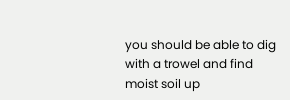you should be able to dig with a trowel and find moist soil up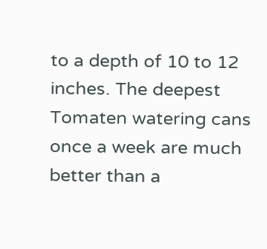to a depth of 10 to 12 inches. The deepest Tomaten watering cans once a week are much better than a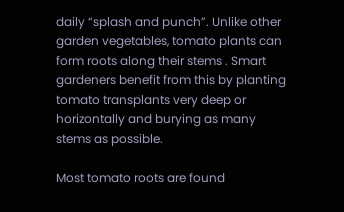daily “splash and punch”. Unlike other garden vegetables, tomato plants can form roots along their stems . Smart gardeners benefit from this by planting tomato transplants very deep or horizontally and burying as many stems as possible.

Most tomato roots are found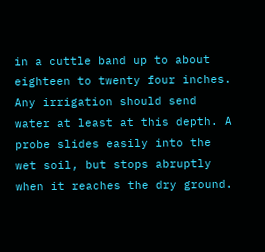in a cuttle band up to about eighteen to twenty four inches. Any irrigation should send water at least at this depth. A probe slides easily into the wet soil, but stops abruptly when it reaches the dry ground.